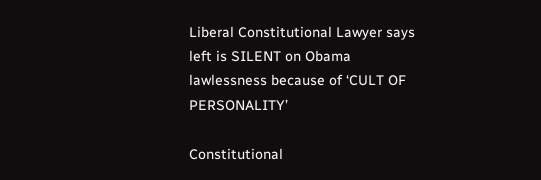Liberal Constitutional Lawyer says left is SILENT on Obama lawlessness because of ‘CULT OF PERSONALITY’

Constitutional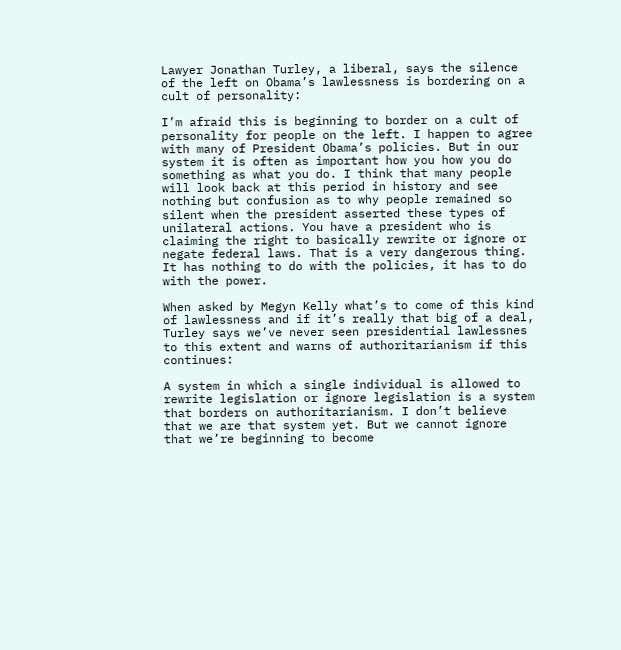Lawyer Jonathan Turley, a liberal, says the silence of the left on Obama’s lawlessness is bordering on a cult of personality:

I’m afraid this is beginning to border on a cult of personality for people on the left. I happen to agree with many of President Obama’s policies. But in our system it is often as important how you how you do something as what you do. I think that many people will look back at this period in history and see nothing but confusion as to why people remained so silent when the president asserted these types of unilateral actions. You have a president who is claiming the right to basically rewrite or ignore or negate federal laws. That is a very dangerous thing. It has nothing to do with the policies, it has to do with the power.

When asked by Megyn Kelly what’s to come of this kind of lawlessness and if it’s really that big of a deal, Turley says we’ve never seen presidential lawlessnes to this extent and warns of authoritarianism if this continues:

A system in which a single individual is allowed to rewrite legislation or ignore legislation is a system that borders on authoritarianism. I don’t believe that we are that system yet. But we cannot ignore that we’re beginning to become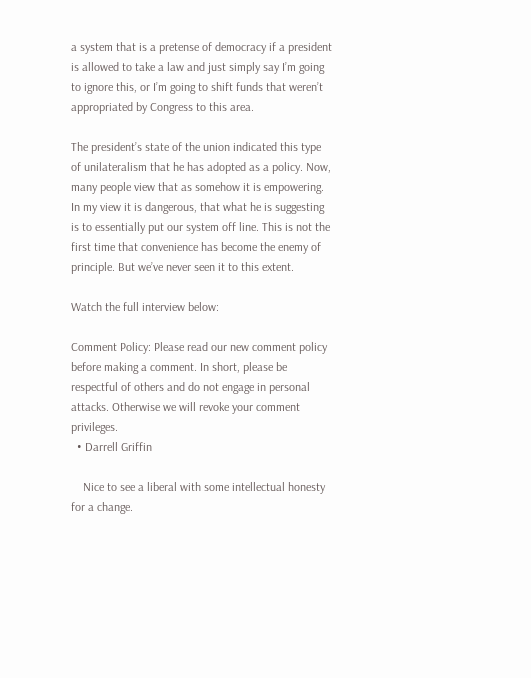a system that is a pretense of democracy if a president is allowed to take a law and just simply say I’m going to ignore this, or I’m going to shift funds that weren’t appropriated by Congress to this area.

The president’s state of the union indicated this type of unilateralism that he has adopted as a policy. Now, many people view that as somehow it is empowering. In my view it is dangerous, that what he is suggesting is to essentially put our system off line. This is not the first time that convenience has become the enemy of principle. But we’ve never seen it to this extent.

Watch the full interview below:

Comment Policy: Please read our new comment policy before making a comment. In short, please be respectful of others and do not engage in personal attacks. Otherwise we will revoke your comment privileges.
  • Darrell Griffin

    Nice to see a liberal with some intellectual honesty for a change.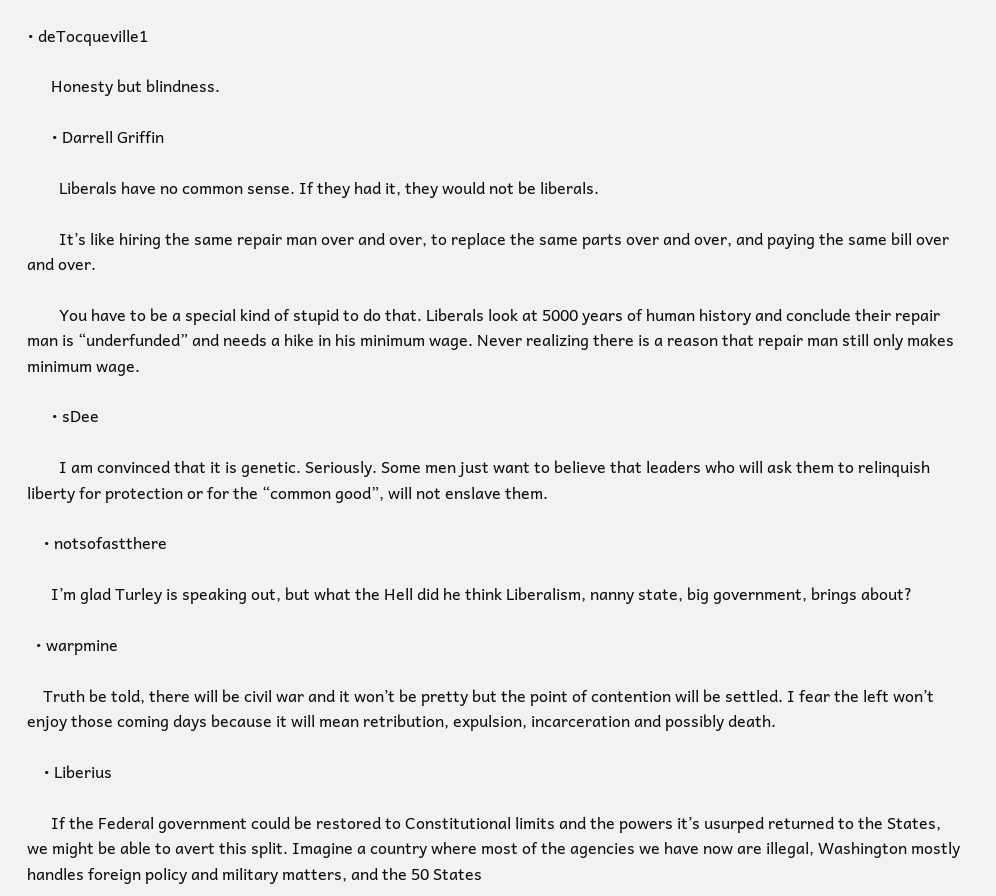• deTocqueville1

      Honesty but blindness.

      • Darrell Griffin

        Liberals have no common sense. If they had it, they would not be liberals.

        It’s like hiring the same repair man over and over, to replace the same parts over and over, and paying the same bill over and over.

        You have to be a special kind of stupid to do that. Liberals look at 5000 years of human history and conclude their repair man is “underfunded” and needs a hike in his minimum wage. Never realizing there is a reason that repair man still only makes minimum wage.

      • sDee

        I am convinced that it is genetic. Seriously. Some men just want to believe that leaders who will ask them to relinquish liberty for protection or for the “common good”, will not enslave them.

    • notsofastthere

      I’m glad Turley is speaking out, but what the Hell did he think Liberalism, nanny state, big government, brings about?

  • warpmine

    Truth be told, there will be civil war and it won’t be pretty but the point of contention will be settled. I fear the left won’t enjoy those coming days because it will mean retribution, expulsion, incarceration and possibly death.

    • Liberius

      If the Federal government could be restored to Constitutional limits and the powers it’s usurped returned to the States, we might be able to avert this split. Imagine a country where most of the agencies we have now are illegal, Washington mostly handles foreign policy and military matters, and the 50 States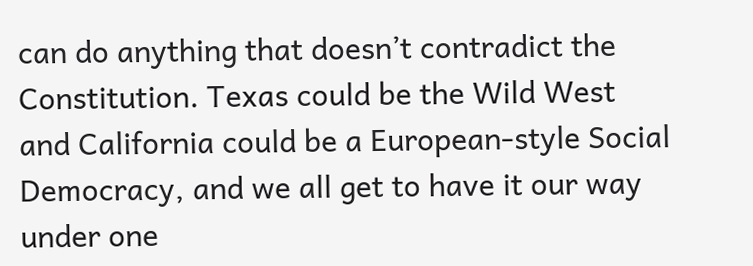can do anything that doesn’t contradict the Constitution. Texas could be the Wild West and California could be a European-style Social Democracy, and we all get to have it our way under one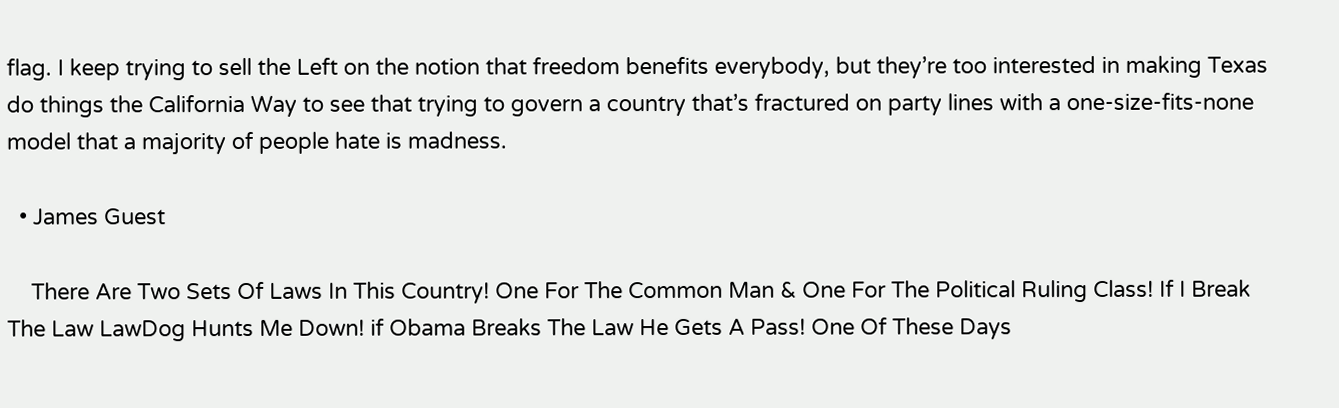flag. I keep trying to sell the Left on the notion that freedom benefits everybody, but they’re too interested in making Texas do things the California Way to see that trying to govern a country that’s fractured on party lines with a one-size-fits-none model that a majority of people hate is madness.

  • James Guest

    There Are Two Sets Of Laws In This Country! One For The Common Man & One For The Political Ruling Class! If I Break The Law LawDog Hunts Me Down! if Obama Breaks The Law He Gets A Pass! One Of These Days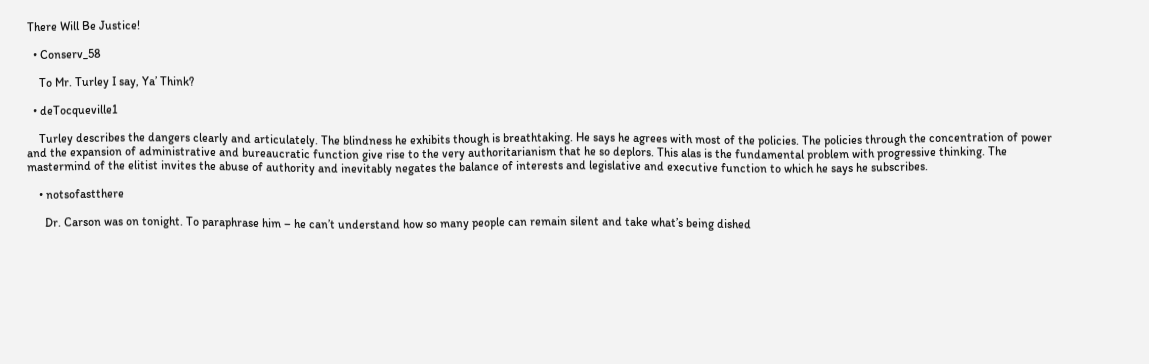There Will Be Justice!

  • Conserv_58

    To Mr. Turley I say, Ya’ Think?

  • deTocqueville1

    Turley describes the dangers clearly and articulately. The blindness he exhibits though is breathtaking. He says he agrees with most of the policies. The policies through the concentration of power and the expansion of administrative and bureaucratic function give rise to the very authoritarianism that he so deplors. This alas is the fundamental problem with progressive thinking. The mastermind of the elitist invites the abuse of authority and inevitably negates the balance of interests and legislative and executive function to which he says he subscribes.

    • notsofastthere

      Dr. Carson was on tonight. To paraphrase him – he can’t understand how so many people can remain silent and take what’s being dished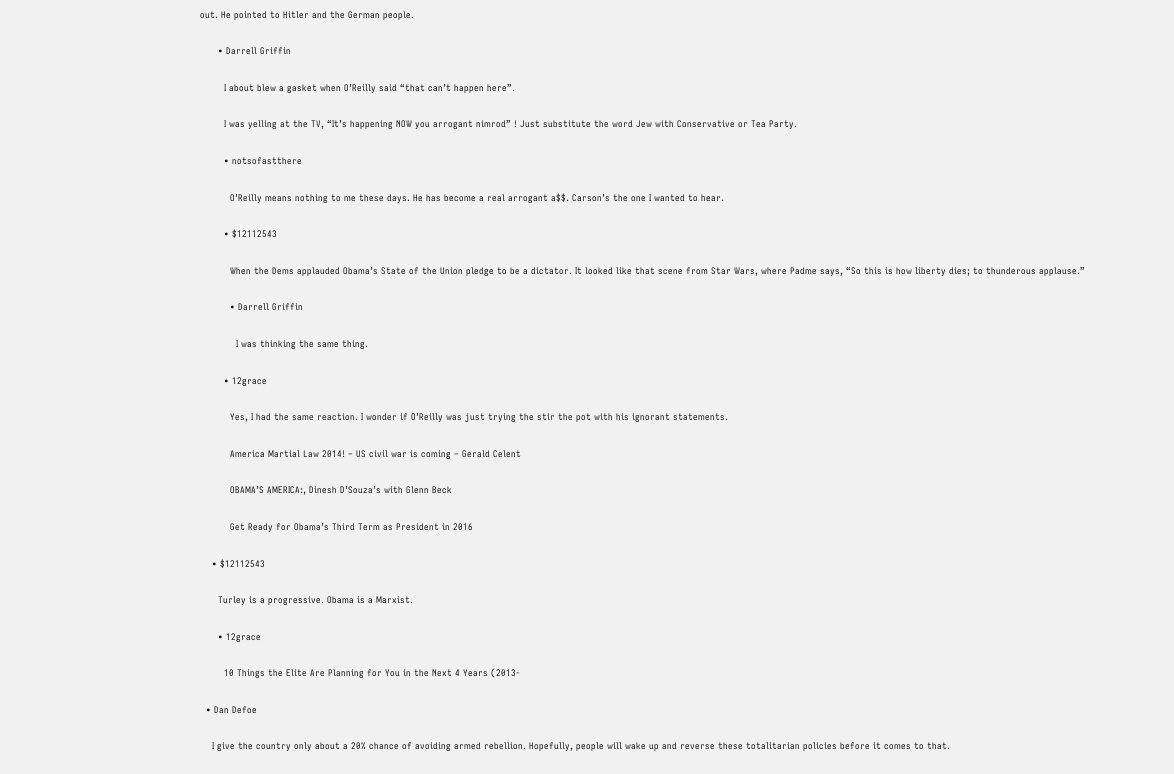out. He pointed to Hitler and the German people.

      • Darrell Griffin

        I about blew a gasket when O’Reilly said “that can’t happen here”.

        I was yelling at the TV, “It’s happening NOW you arrogant nimrod” ! Just substitute the word Jew with Conservative or Tea Party.

        • notsofastthere

          O’Reilly means nothing to me these days. He has become a real arrogant a$$. Carson’s the one I wanted to hear.

        • $12112543

          When the Dems applauded Obama’s State of the Union pledge to be a dictator. It looked like that scene from Star Wars, where Padme says, “So this is how liberty dies; to thunderous applause.”

          • Darrell Griffin

            I was thinking the same thing.

        • 12grace

          Yes, I had the same reaction. I wonder if O’Reilly was just trying the stir the pot with his ignorant statements.

          America Martial Law 2014! – US civil war is coming – Gerald Celent

          OBAMA’S AMERICA:, Dinesh D’Souza’s with Glenn Beck

          Get Ready for Obama’s Third Term as President in 2016

    • $12112543

      Turley is a progressive. Obama is a Marxist.

      • 12grace

        10 Things the Elite Are Planning for You in the Next 4 Years (2013-

  • Dan Defoe

    I give the country only about a 20% chance of avoiding armed rebellion. Hopefully, people will wake up and reverse these totalitarian policies before it comes to that.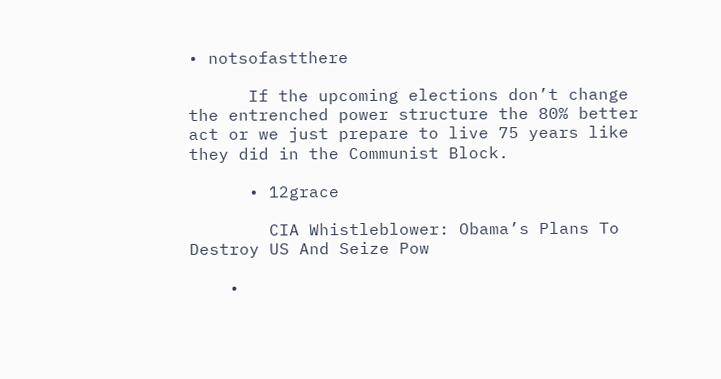• notsofastthere

      If the upcoming elections don’t change the entrenched power structure the 80% better act or we just prepare to live 75 years like they did in the Communist Block.

      • 12grace

        CIA Whistleblower: Obama’s Plans To Destroy US And Seize Pow

    •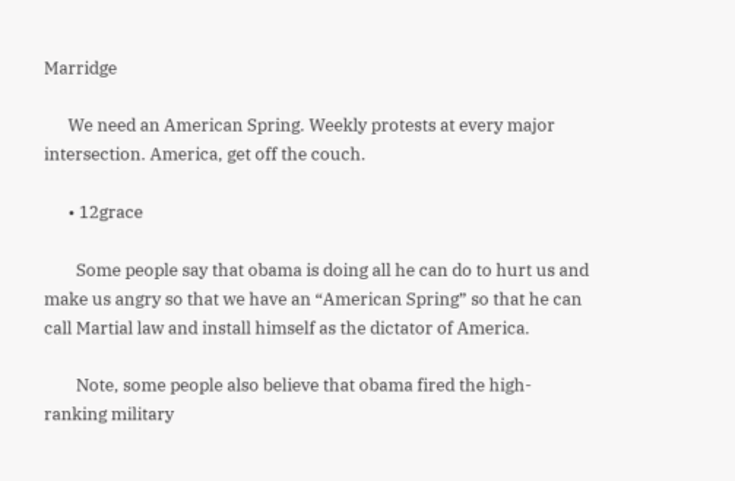Marridge

      We need an American Spring. Weekly protests at every major intersection. America, get off the couch.

      • 12grace

        Some people say that obama is doing all he can do to hurt us and make us angry so that we have an “American Spring” so that he can call Martial law and install himself as the dictator of America.

        Note, some people also believe that obama fired the high-ranking military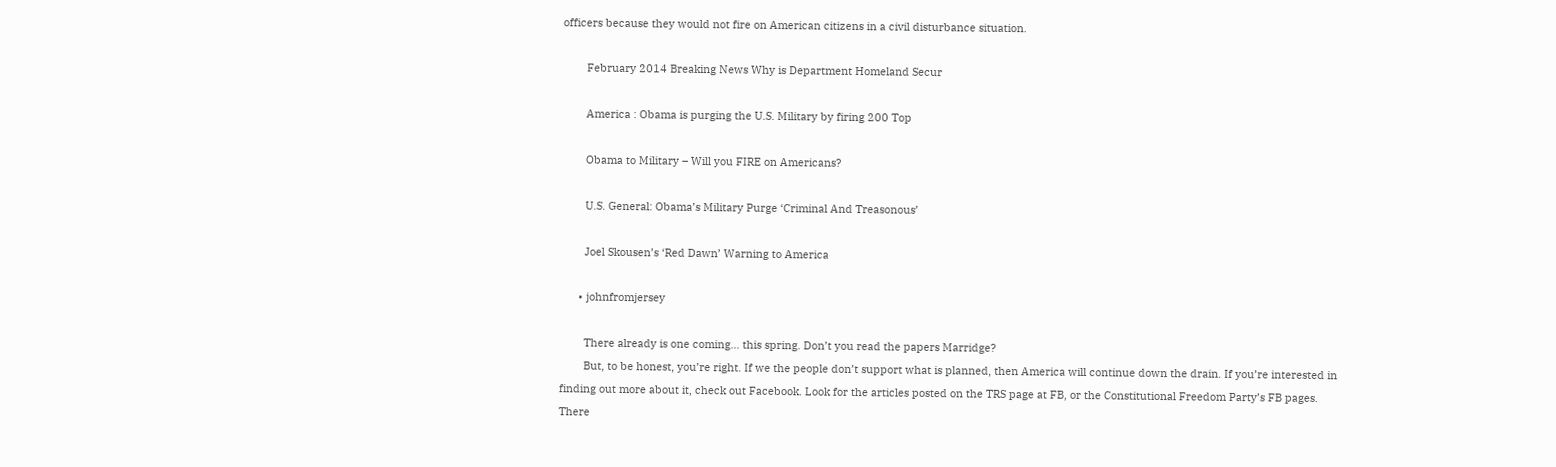officers because they would not fire on American citizens in a civil disturbance situation.

        February 2014 Breaking News Why is Department Homeland Secur

        America : Obama is purging the U.S. Military by firing 200 Top

        Obama to Military – Will you FIRE on Americans?

        U.S. General: Obama’s Military Purge ‘Criminal And Treasonous’

        Joel Skousen’s ‘Red Dawn’ Warning to America

      • johnfromjersey

        There already is one coming… this spring. Don’t you read the papers Marridge?
        But, to be honest, you’re right. If we the people don’t support what is planned, then America will continue down the drain. If you’re interested in finding out more about it, check out Facebook. Look for the articles posted on the TRS page at FB, or the Constitutional Freedom Party’s FB pages. There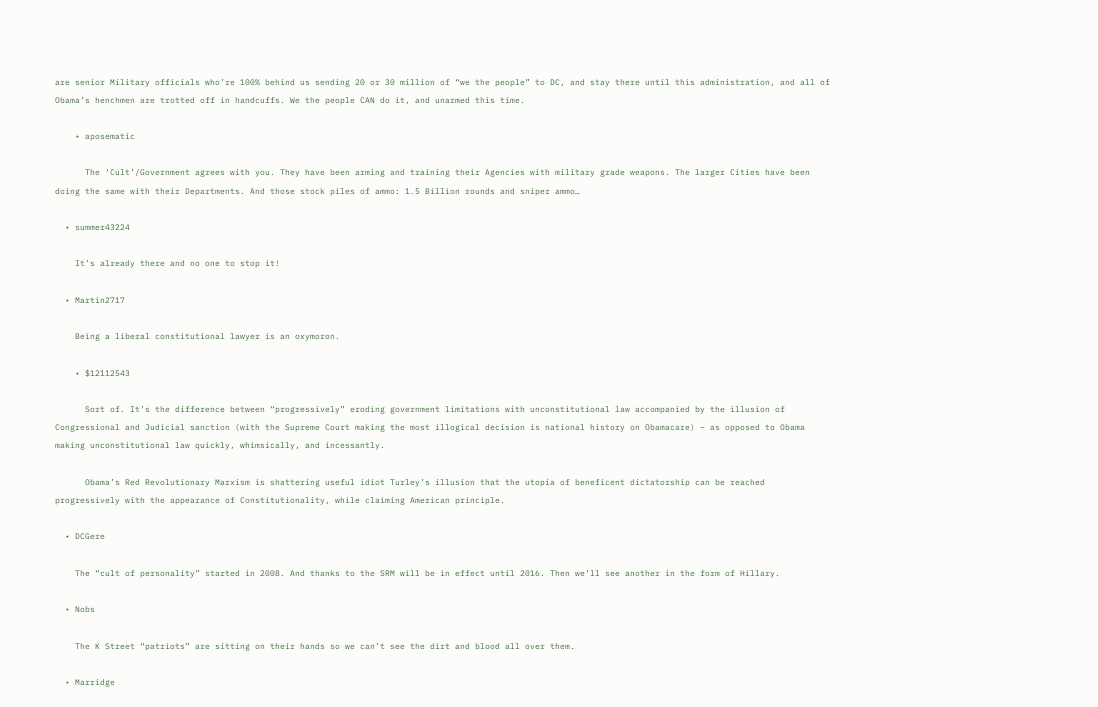are senior Military officials who’re 100% behind us sending 20 or 30 million of “we the people” to DC, and stay there until this administration, and all of Obama’s henchmen are trotted off in handcuffs. We the people CAN do it, and unarmed this time.

    • aposematic

      The ‘Cult’/Government agrees with you. They have been arming and training their Agencies with military grade weapons. The larger Cities have been doing the same with their Departments. And those stock piles of ammo: 1.5 Billion rounds and sniper ammo…

  • summer43224

    It’s already there and no one to stop it!

  • Martin2717

    Being a liberal constitutional lawyer is an oxymoron.

    • $12112543

      Sort of. It’s the difference between “progressively” eroding government limitations with unconstitutional law accompanied by the illusion of Congressional and Judicial sanction (with the Supreme Court making the most illogical decision is national history on Obamacare) – as opposed to Obama making unconstitutional law quickly, whimsically, and incessantly.

      Obama’s Red Revolutionary Marxism is shattering useful idiot Turley’s illusion that the utopia of beneficent dictatorship can be reached progressively with the appearance of Constitutionality, while claiming American principle.

  • DCGere

    The “cult of personality” started in 2008. And thanks to the SRM will be in effect until 2016. Then we’ll see another in the form of Hillary.

  • Nobs

    The K Street “patriots” are sitting on their hands so we can’t see the dirt and blood all over them.

  • Marridge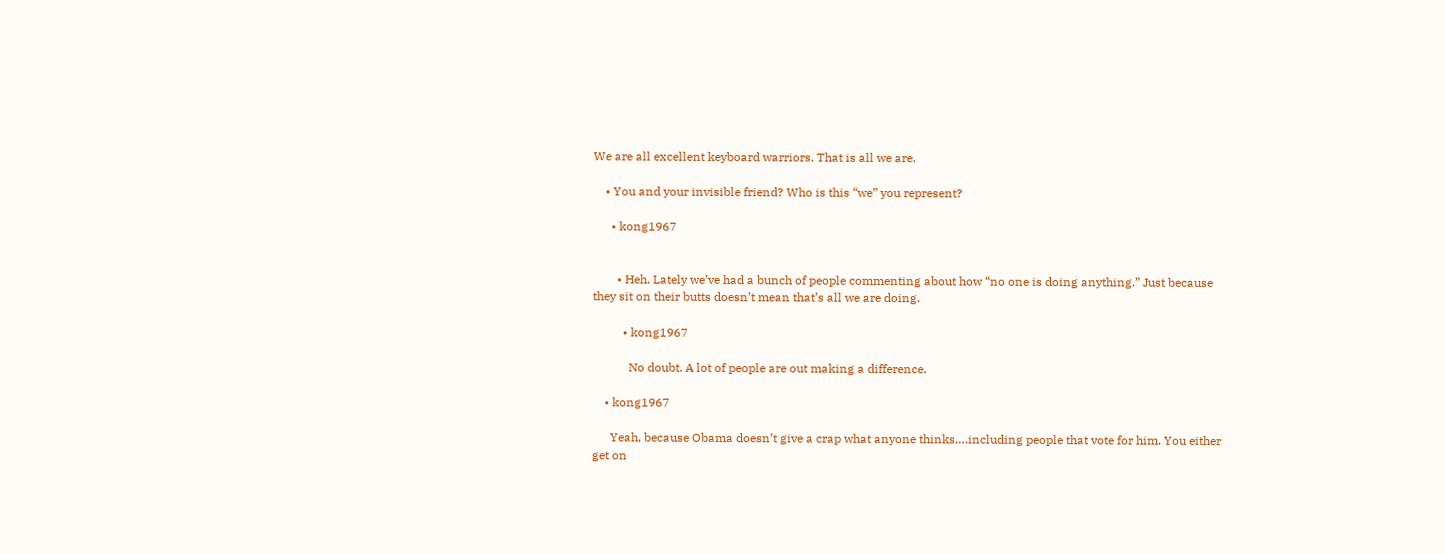We are all excellent keyboard warriors. That is all we are.

    • You and your invisible friend? Who is this “we” you represent?

      • kong1967


        • Heh. Lately we’ve had a bunch of people commenting about how “no one is doing anything.” Just because they sit on their butts doesn’t mean that’s all we are doing.

          • kong1967

            No doubt. A lot of people are out making a difference.

    • kong1967

      Yeah, because Obama doesn’t give a crap what anyone thinks….including people that vote for him. You either get on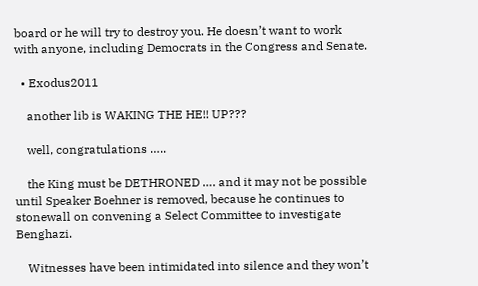board or he will try to destroy you. He doesn’t want to work with anyone, including Democrats in the Congress and Senate.

  • Exodus2011

    another lib is WAKING THE HE!! UP???

    well, congratulations …..

    the King must be DETHRONED …. and it may not be possible until Speaker Boehner is removed, because he continues to stonewall on convening a Select Committee to investigate Benghazi.

    Witnesses have been intimidated into silence and they won’t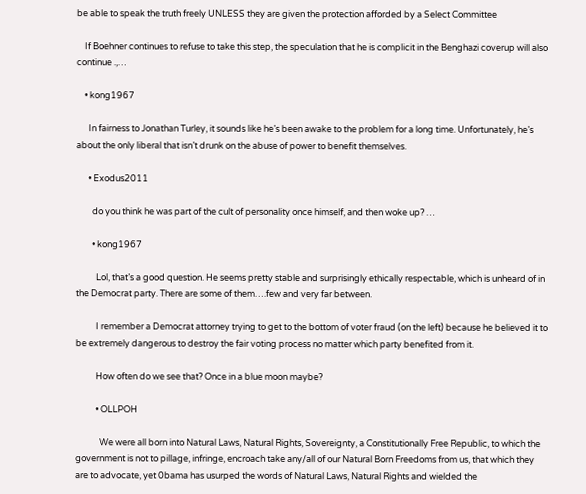be able to speak the truth freely UNLESS they are given the protection afforded by a Select Committee

    If Boehner continues to refuse to take this step, the speculation that he is complicit in the Benghazi coverup will also continue .,…

    • kong1967

      In fairness to Jonathan Turley, it sounds like he’s been awake to the problem for a long time. Unfortunately, he’s about the only liberal that isn’t drunk on the abuse of power to benefit themselves.

      • Exodus2011

        do you think he was part of the cult of personality once himself, and then woke up? …

        • kong1967

          Lol, that’s a good question. He seems pretty stable and surprisingly ethically respectable, which is unheard of in the Democrat party. There are some of them….few and very far between.

          I remember a Democrat attorney trying to get to the bottom of voter fraud (on the left) because he believed it to be extremely dangerous to destroy the fair voting process no matter which party benefited from it.

          How often do we see that? Once in a blue moon maybe?

          • OLLPOH

            We were all born into Natural Laws, Natural Rights, Sovereignty, a Constitutionally Free Republic, to which the government is not to pillage, infringe, encroach take any/all of our Natural Born Freedoms from us, that which they are to advocate, yet 0bama has usurped the words of Natural Laws, Natural Rights and wielded the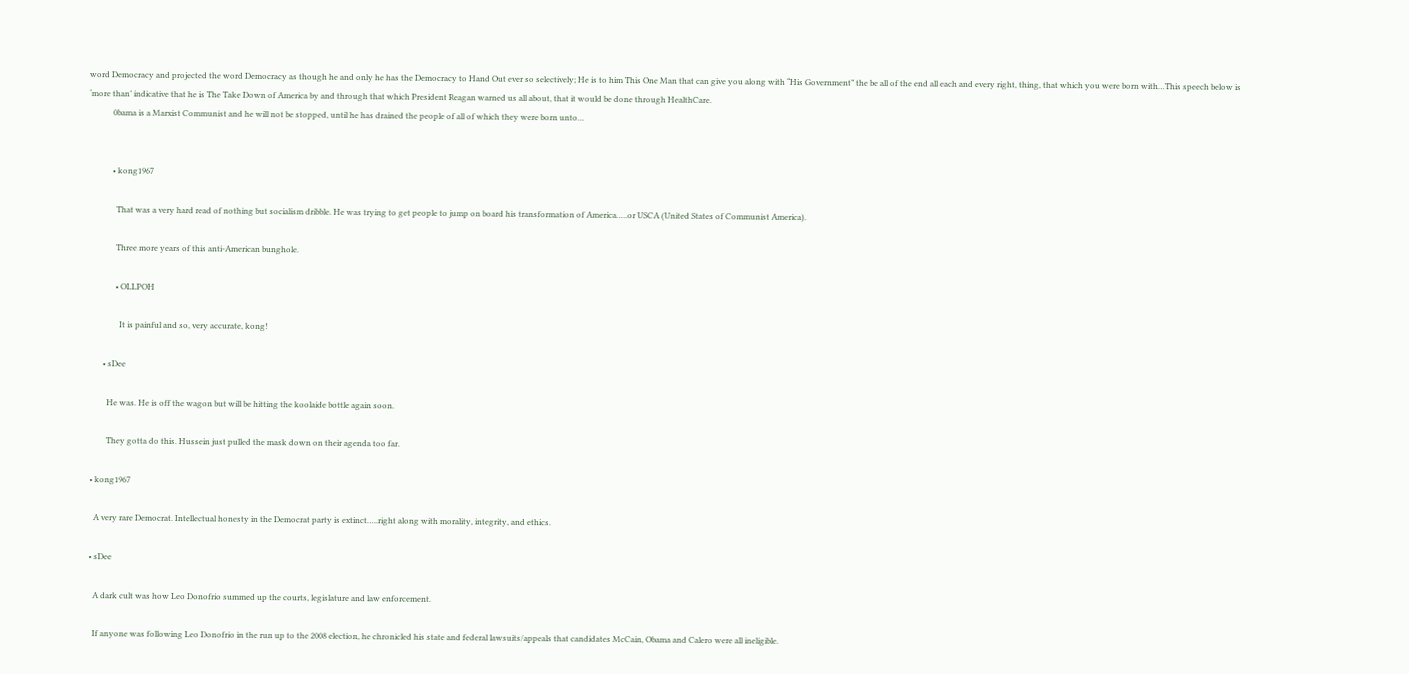word Democracy and projected the word Democracy as though he and only he has the Democracy to Hand Out ever so selectively; He is to him This One Man that can give you along with “His Government” the be all of the end all each and every right, thing, that which you were born with…This speech below is ‘more than’ indicative that he is The Take Down of America by and through that which President Reagan warned us all about, that it would be done through HealthCare.
            0bama is a Marxist Communist and he will not be stopped, until he has drained the people of all of which they were born unto…


            • kong1967

              That was a very hard read of nothing but socialism dribble. He was trying to get people to jump on board his transformation of America…..or USCA (United States of Communist America).

              Three more years of this anti-American bunghole.

              • OLLPOH

                It is painful and so, very accurate, kong!

        • sDee

          He was. He is off the wagon but will be hitting the koolaide bottle again soon.

          They gotta do this. Hussein just pulled the mask down on their agenda too far.

  • kong1967

    A very rare Democrat. Intellectual honesty in the Democrat party is extinct…..right along with morality, integrity, and ethics.

  • sDee

    A dark cult was how Leo Donofrio summed up the courts, legislature and law enforcement.

    If anyone was following Leo Donofrio in the run up to the 2008 election, he chronicled his state and federal lawsuits/appeals that candidates McCain, Obama and Calero were all ineligible.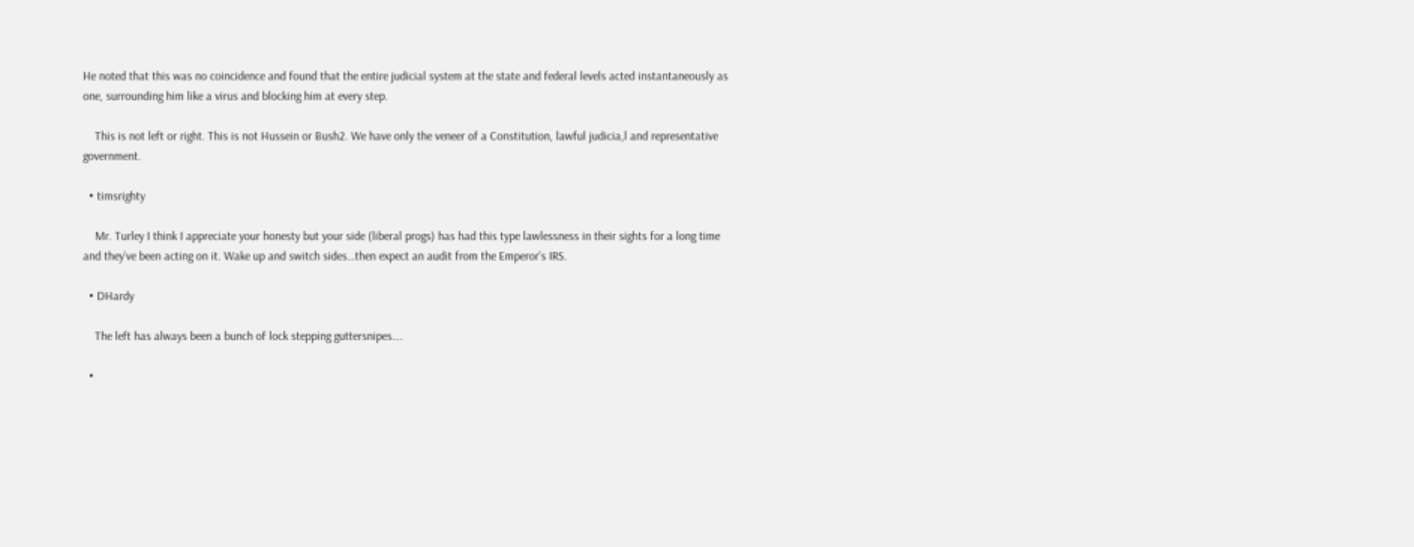He noted that this was no coincidence and found that the entire judicial system at the state and federal levels acted instantaneously as one, surrounding him like a virus and blocking him at every step.

    This is not left or right. This is not Hussein or Bush2. We have only the veneer of a Constitution, lawful judicia,l and representative government.

  • timsrighty

    Mr. Turley I think I appreciate your honesty but your side (liberal progs) has had this type lawlessness in their sights for a long time and they’ve been acting on it. Wake up and switch sides…then expect an audit from the Emperor’s IRS.

  • DHardy

    The left has always been a bunch of lock stepping guttersnipes….

  •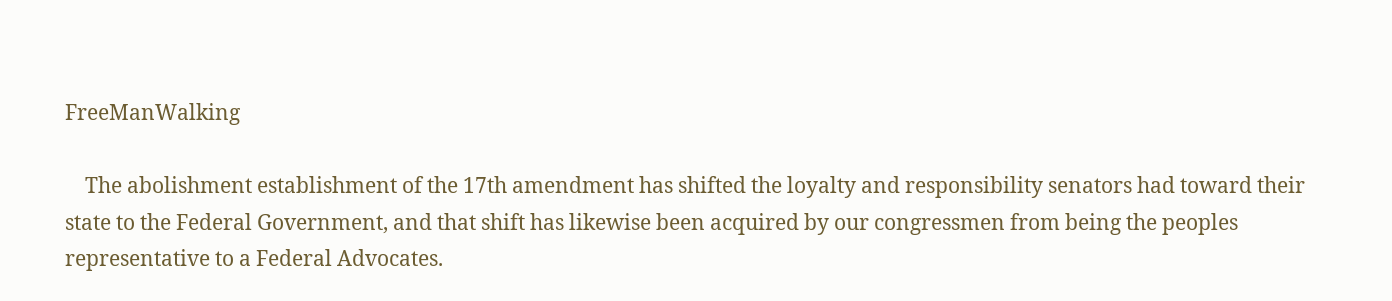FreeManWalking

    The abolishment establishment of the 17th amendment has shifted the loyalty and responsibility senators had toward their state to the Federal Government, and that shift has likewise been acquired by our congressmen from being the peoples representative to a Federal Advocates.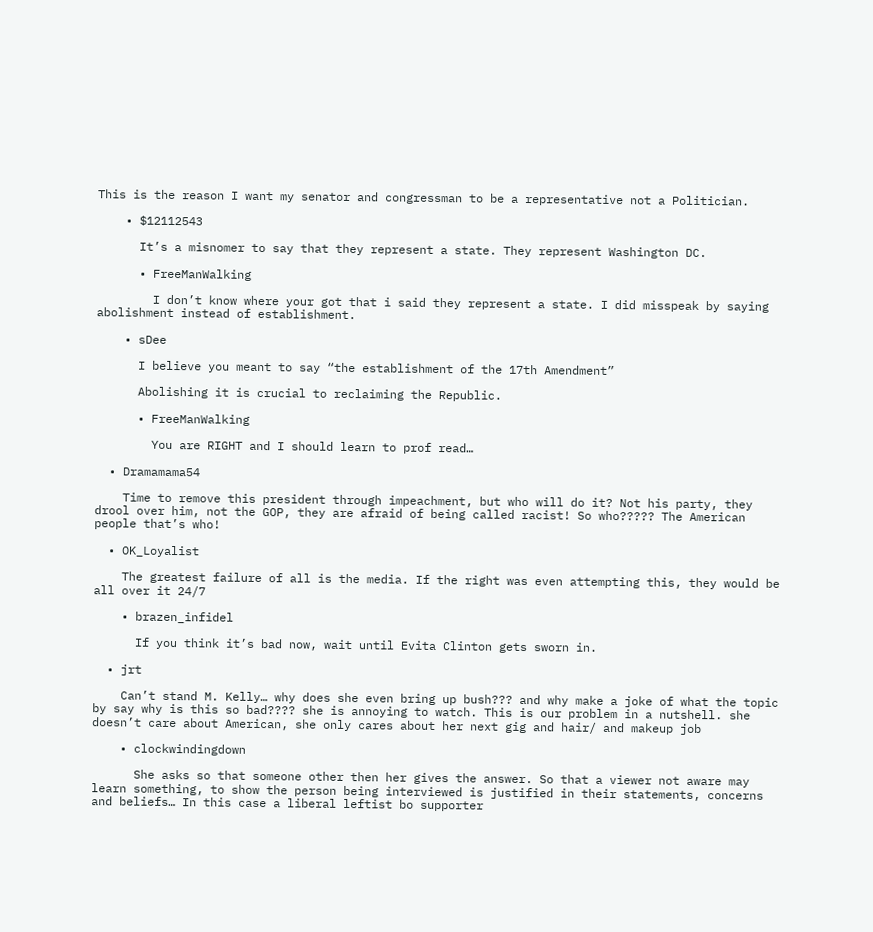This is the reason I want my senator and congressman to be a representative not a Politician.

    • $12112543

      It’s a misnomer to say that they represent a state. They represent Washington DC.

      • FreeManWalking

        I don’t know where your got that i said they represent a state. I did misspeak by saying abolishment instead of establishment.

    • sDee

      I believe you meant to say “the establishment of the 17th Amendment”

      Abolishing it is crucial to reclaiming the Republic.

      • FreeManWalking

        You are RIGHT and I should learn to prof read…

  • Dramamama54

    Time to remove this president through impeachment, but who will do it? Not his party, they drool over him, not the GOP, they are afraid of being called racist! So who????? The American people that’s who!

  • OK_Loyalist

    The greatest failure of all is the media. If the right was even attempting this, they would be all over it 24/7

    • brazen_infidel

      If you think it’s bad now, wait until Evita Clinton gets sworn in.

  • jrt

    Can’t stand M. Kelly… why does she even bring up bush??? and why make a joke of what the topic by say why is this so bad???? she is annoying to watch. This is our problem in a nutshell. she doesn’t care about American, she only cares about her next gig and hair/ and makeup job

    • clockwindingdown

      She asks so that someone other then her gives the answer. So that a viewer not aware may learn something, to show the person being interviewed is justified in their statements, concerns and beliefs… In this case a liberal leftist bo supporter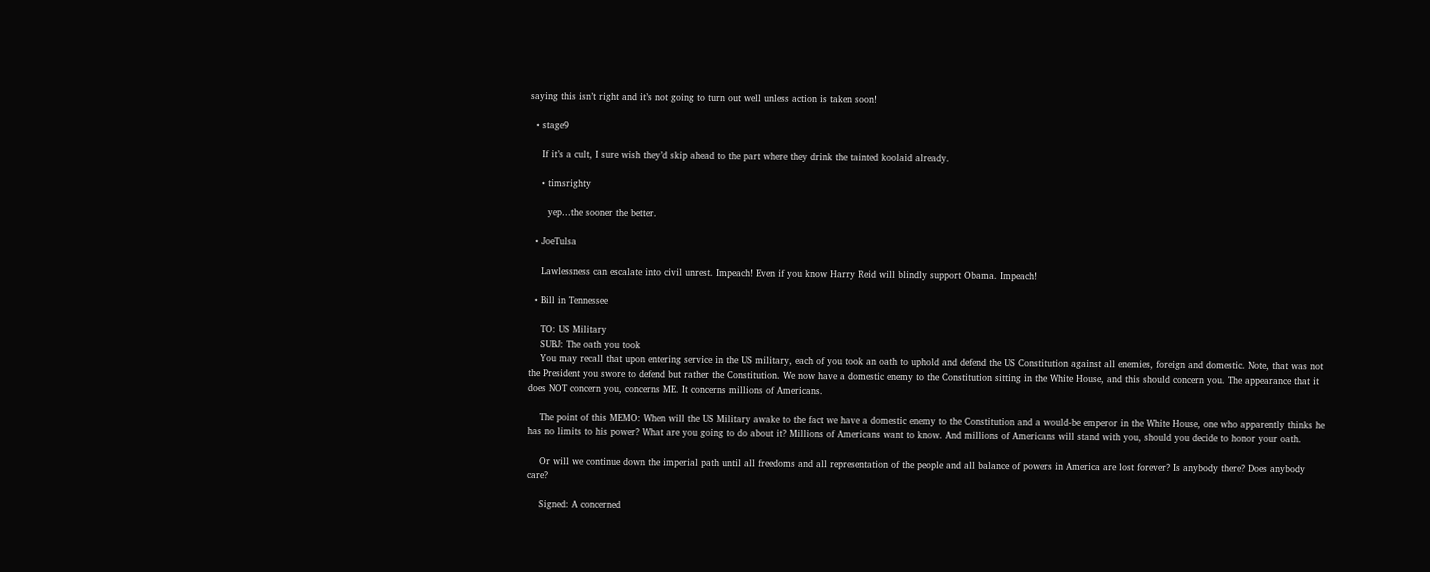saying this isn’t right and it’s not going to turn out well unless action is taken soon!

  • stage9

    If it’s a cult, I sure wish they’d skip ahead to the part where they drink the tainted koolaid already.

    • timsrighty

      yep…the sooner the better.

  • JoeTulsa

    Lawlessness can escalate into civil unrest. Impeach! Even if you know Harry Reid will blindly support Obama. Impeach!

  • Bill in Tennessee

    TO: US Military
    SUBJ: The oath you took
    You may recall that upon entering service in the US military, each of you took an oath to uphold and defend the US Constitution against all enemies, foreign and domestic. Note, that was not the President you swore to defend but rather the Constitution. We now have a domestic enemy to the Constitution sitting in the White House, and this should concern you. The appearance that it does NOT concern you, concerns ME. It concerns millions of Americans.

    The point of this MEMO: When will the US Military awake to the fact we have a domestic enemy to the Constitution and a would-be emperor in the White House, one who apparently thinks he has no limits to his power? What are you going to do about it? Millions of Americans want to know. And millions of Americans will stand with you, should you decide to honor your oath.

    Or will we continue down the imperial path until all freedoms and all representation of the people and all balance of powers in America are lost forever? Is anybody there? Does anybody care?

    Signed: A concerned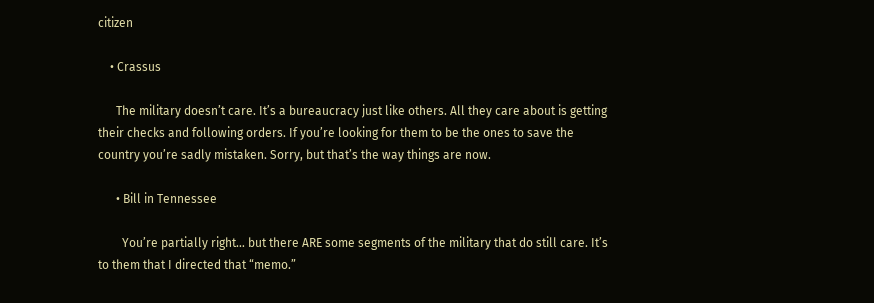citizen

    • Crassus

      The military doesn’t care. It’s a bureaucracy just like others. All they care about is getting their checks and following orders. If you’re looking for them to be the ones to save the country you’re sadly mistaken. Sorry, but that’s the way things are now.

      • Bill in Tennessee

        You’re partially right… but there ARE some segments of the military that do still care. It’s to them that I directed that “memo.”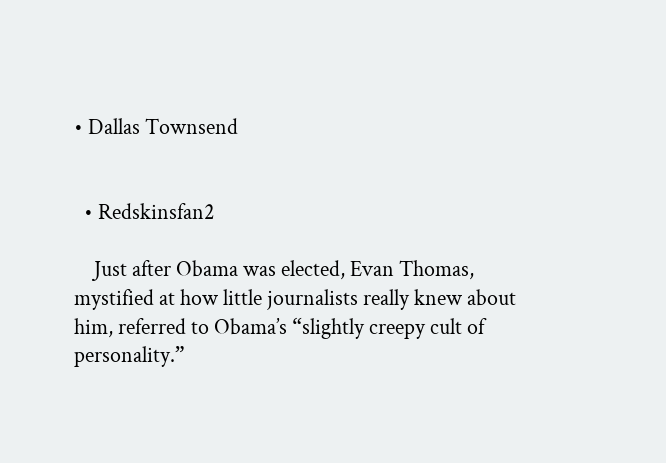• Dallas Townsend


  • Redskinsfan2

    Just after Obama was elected, Evan Thomas, mystified at how little journalists really knew about him, referred to Obama’s “slightly creepy cult of personality.”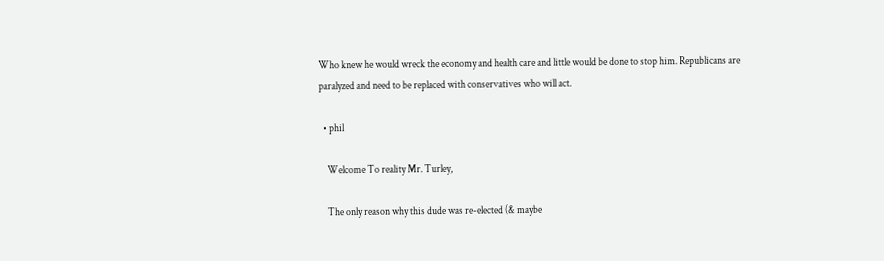Who knew he would wreck the economy and health care and little would be done to stop him. Republicans are paralyzed and need to be replaced with conservatives who will act.

  • phil

    Welcome To reality Mr. Turley,

    The only reason why this dude was re-elected (& maybe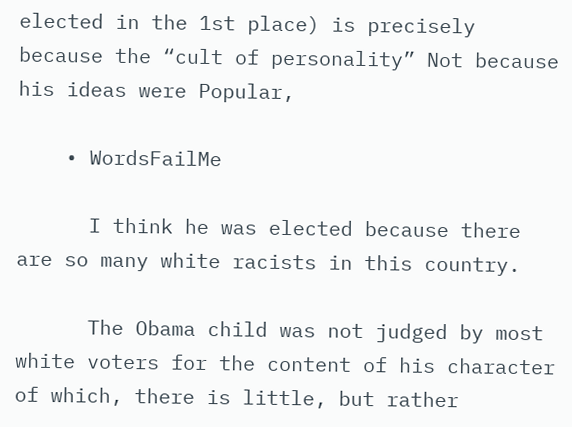elected in the 1st place) is precisely because the “cult of personality” Not because his ideas were Popular,

    • WordsFailMe

      I think he was elected because there are so many white racists in this country.

      The Obama child was not judged by most white voters for the content of his character of which, there is little, but rather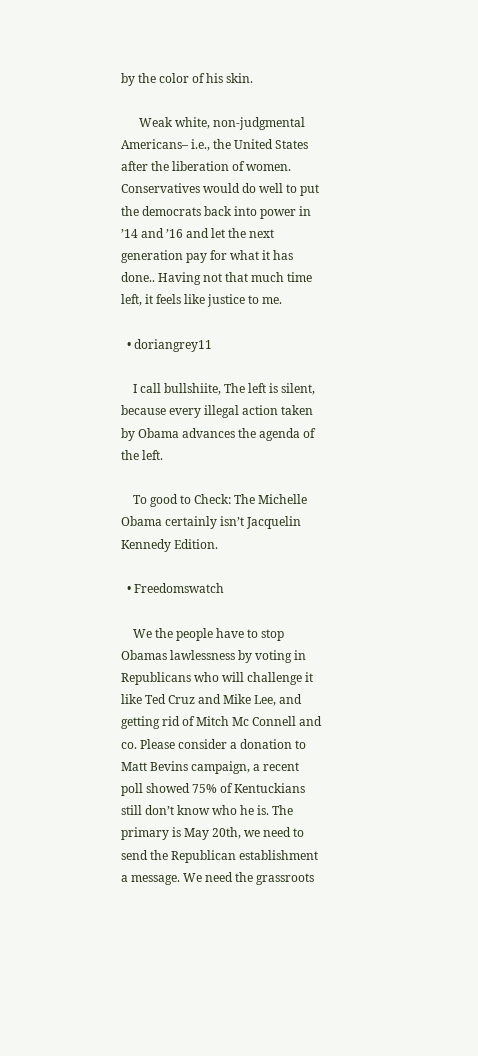by the color of his skin.

      Weak white, non-judgmental Americans– i.e., the United States after the liberation of women. Conservatives would do well to put the democrats back into power in ’14 and ’16 and let the next generation pay for what it has done.. Having not that much time left, it feels like justice to me.

  • doriangrey11

    I call bullshiite, The left is silent, because every illegal action taken by Obama advances the agenda of the left.

    To good to Check: The Michelle Obama certainly isn’t Jacquelin Kennedy Edition.

  • Freedomswatch

    We the people have to stop Obamas lawlessness by voting in Republicans who will challenge it like Ted Cruz and Mike Lee, and getting rid of Mitch Mc Connell and co. Please consider a donation to Matt Bevins campaign, a recent poll showed 75% of Kentuckians still don’t know who he is. The primary is May 20th, we need to send the Republican establishment a message. We need the grassroots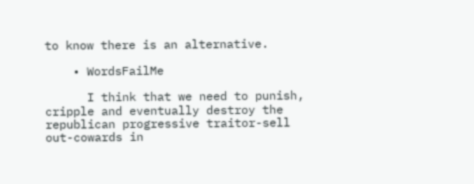to know there is an alternative.

    • WordsFailMe

      I think that we need to punish, cripple and eventually destroy the republican progressive traitor-sell out-cowards in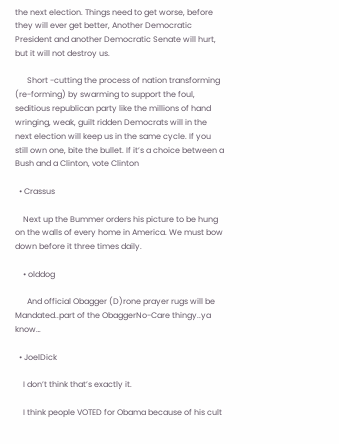the next election. Things need to get worse, before they will ever get better, Another Democratic President and another Democratic Senate will hurt, but it will not destroy us.

      Short -cutting the process of nation transforming (re-forming) by swarming to support the foul, seditious republican party like the millions of hand wringing, weak, guilt ridden Democrats will in the next election will keep us in the same cycle. If you still own one, bite the bullet. If it’s a choice between a Bush and a Clinton, vote Clinton

  • Crassus

    Next up the Bummer orders his picture to be hung on the walls of every home in America. We must bow down before it three times daily.

    • olddog

      And official Obagger (D)rone prayer rugs will be Mandated..part of the ObaggerNo-Care thingy..ya know…

  • JoelDick

    I don’t think that’s exactly it.

    I think people VOTED for Obama because of his cult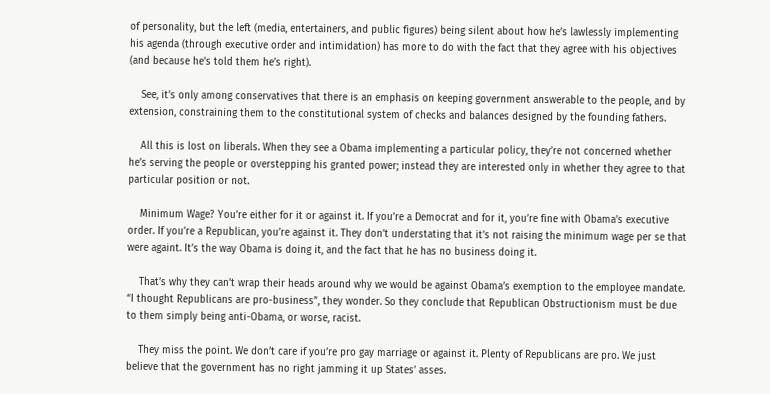of personality, but the left (media, entertainers, and public figures) being silent about how he’s lawlessly implementing his agenda (through executive order and intimidation) has more to do with the fact that they agree with his objectives (and because he’s told them he’s right).

    See, it’s only among conservatives that there is an emphasis on keeping government answerable to the people, and by extension, constraining them to the constitutional system of checks and balances designed by the founding fathers.

    All this is lost on liberals. When they see a Obama implementing a particular policy, they’re not concerned whether he’s serving the people or overstepping his granted power; instead they are interested only in whether they agree to that particular position or not.

    Minimum Wage? You’re either for it or against it. If you’re a Democrat and for it, you’re fine with Obama’s executive order. If you’re a Republican, you’re against it. They don’t understating that it’s not raising the minimum wage per se that were againt. It’s the way Obama is doing it, and the fact that he has no business doing it.

    That’s why they can’t wrap their heads around why we would be against Obama’s exemption to the employee mandate. “I thought Republicans are pro-business”, they wonder. So they conclude that Republican Obstructionism must be due to them simply being anti-Obama, or worse, racist.

    They miss the point. We don’t care if you’re pro gay marriage or against it. Plenty of Republicans are pro. We just believe that the government has no right jamming it up States’ asses.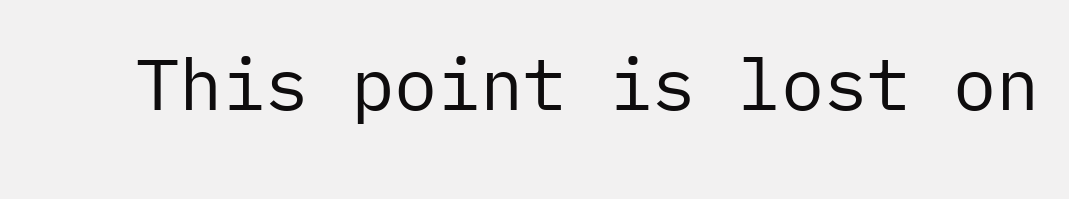This point is lost on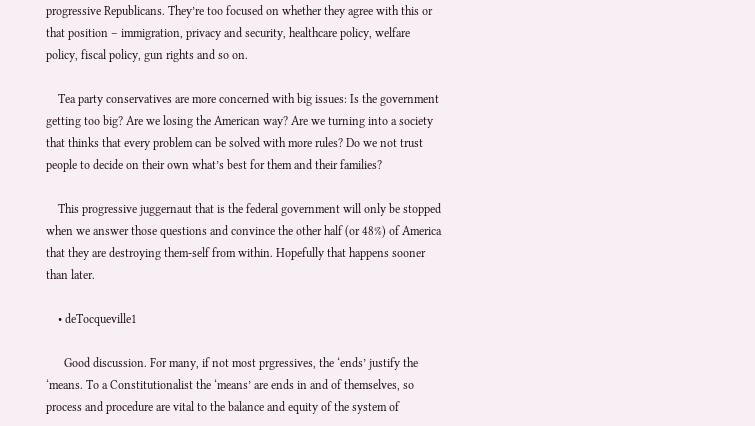progressive Republicans. They’re too focused on whether they agree with this or that position – immigration, privacy and security, healthcare policy, welfare policy, fiscal policy, gun rights and so on.

    Tea party conservatives are more concerned with big issues: Is the government getting too big? Are we losing the American way? Are we turning into a society that thinks that every problem can be solved with more rules? Do we not trust people to decide on their own what’s best for them and their families?

    This progressive juggernaut that is the federal government will only be stopped when we answer those questions and convince the other half (or 48%) of America that they are destroying them-self from within. Hopefully that happens sooner than later.

    • deTocqueville1

      Good discussion. For many, if not most prgressives, the ‘ends’ justify the ‘means. To a Constitutionalist the ‘means’ are ends in and of themselves, so process and procedure are vital to the balance and equity of the system of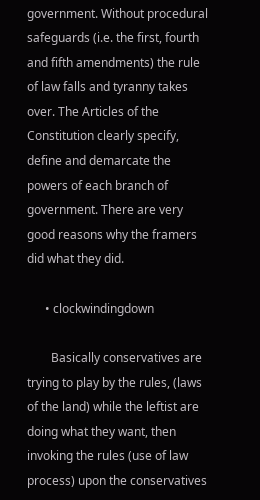government. Without procedural safeguards (i.e. the first, fourth and fifth amendments) the rule of law falls and tyranny takes over. The Articles of the Constitution clearly specify, define and demarcate the powers of each branch of government. There are very good reasons why the framers did what they did.

      • clockwindingdown

        Basically conservatives are trying to play by the rules, (laws of the land) while the leftist are doing what they want, then invoking the rules (use of law process) upon the conservatives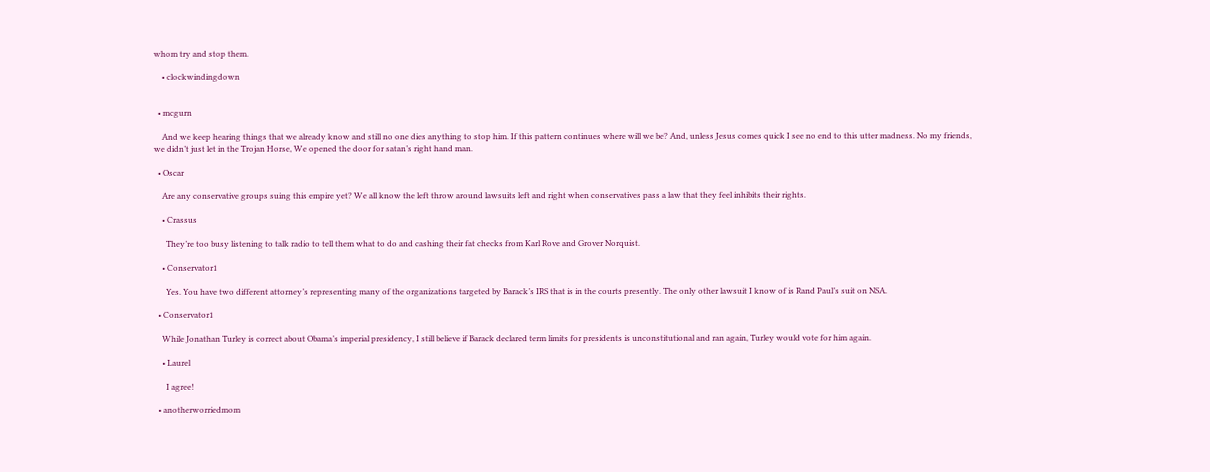whom try and stop them.

    • clockwindingdown


  • mcgurn

    And we keep hearing things that we already know and still no one dies anything to stop him. If this pattern continues where will we be? And, unless Jesus comes quick I see no end to this utter madness. No my friends, we didn’t just let in the Trojan Horse, We opened the door for satan’s right hand man.

  • Oscar

    Are any conservative groups suing this empire yet? We all know the left throw around lawsuits left and right when conservatives pass a law that they feel inhibits their rights.

    • Crassus

      They’re too busy listening to talk radio to tell them what to do and cashing their fat checks from Karl Rove and Grover Norquist.

    • Conservator1

      Yes. You have two different attorney’s representing many of the organizations targeted by Barack’s IRS that is in the courts presently. The only other lawsuit I know of is Rand Paul’s suit on NSA.

  • Conservator1

    While Jonathan Turley is correct about Obama’s imperial presidency, I still believe if Barack declared term limits for presidents is unconstitutional and ran again, Turley would vote for him again.

    • Laurel

      I agree!

  • anotherworriedmom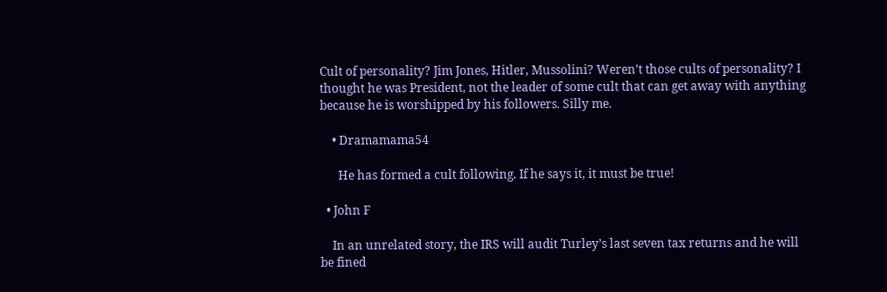Cult of personality? Jim Jones, Hitler, Mussolini? Weren’t those cults of personality? I thought he was President, not the leader of some cult that can get away with anything because he is worshipped by his followers. Silly me.

    • Dramamama54

      He has formed a cult following. If he says it, it must be true!

  • John F

    In an unrelated story, the IRS will audit Turley’s last seven tax returns and he will be fined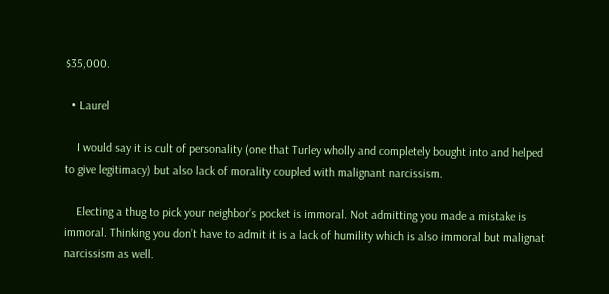$35,000.

  • Laurel

    I would say it is cult of personality (one that Turley wholly and completely bought into and helped to give legitimacy) but also lack of morality coupled with malignant narcissism.

    Electing a thug to pick your neighbor’s pocket is immoral. Not admitting you made a mistake is immoral. Thinking you don’t have to admit it is a lack of humility which is also immoral but malignat narcissism as well.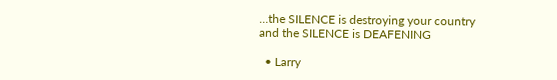…the SILENCE is destroying your country and the SILENCE is DEAFENING

  • Larry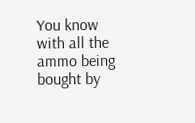You know with all the ammo being bought by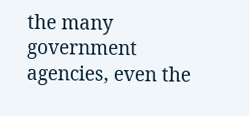the many government agencies, even the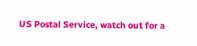US Postal Service, watch out for a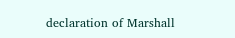declaration of Marshall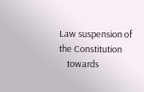Law suspension of the Constitution
    towards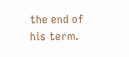the end of his term.